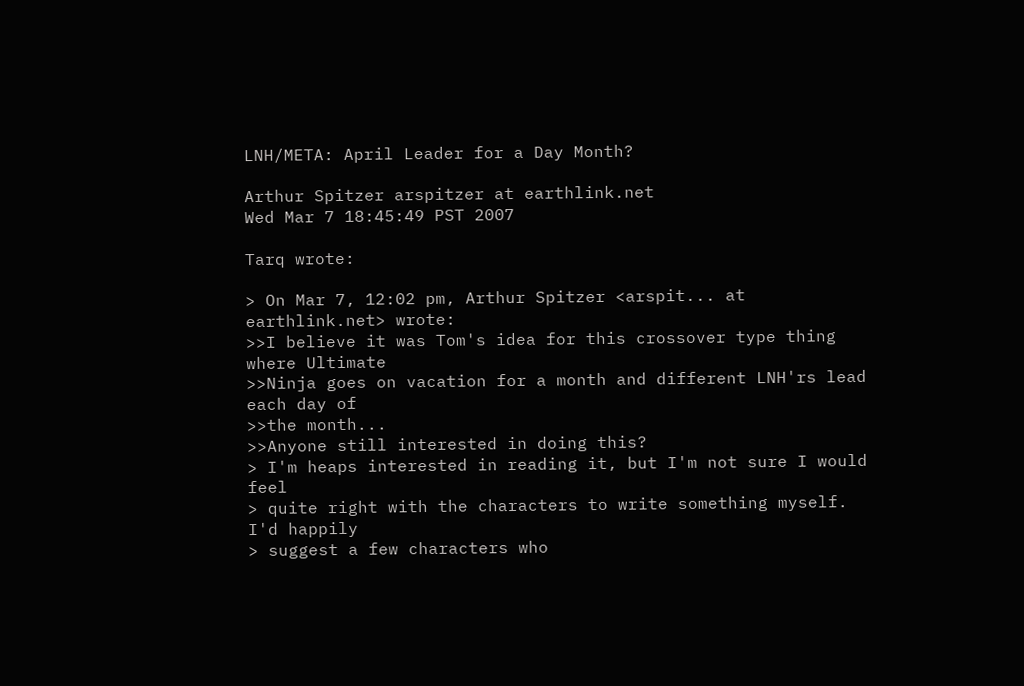LNH/META: April Leader for a Day Month?

Arthur Spitzer arspitzer at earthlink.net
Wed Mar 7 18:45:49 PST 2007

Tarq wrote:

> On Mar 7, 12:02 pm, Arthur Spitzer <arspit... at earthlink.net> wrote:
>>I believe it was Tom's idea for this crossover type thing where Ultimate
>>Ninja goes on vacation for a month and different LNH'rs lead each day of
>>the month...
>>Anyone still interested in doing this?
> I'm heaps interested in reading it, but I'm not sure I would feel
> quite right with the characters to write something myself. I'd happily
> suggest a few characters who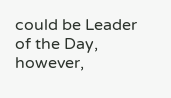could be Leader of the Day, however,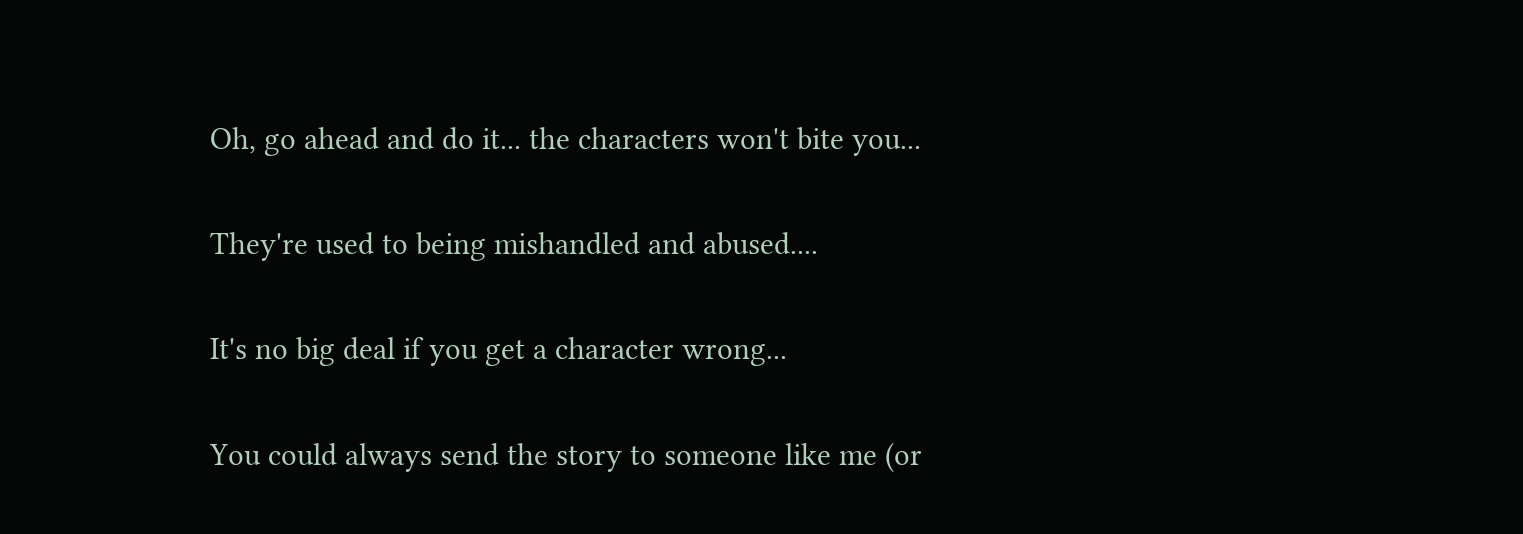Oh, go ahead and do it... the characters won't bite you...

They're used to being mishandled and abused....

It's no big deal if you get a character wrong...

You could always send the story to someone like me (or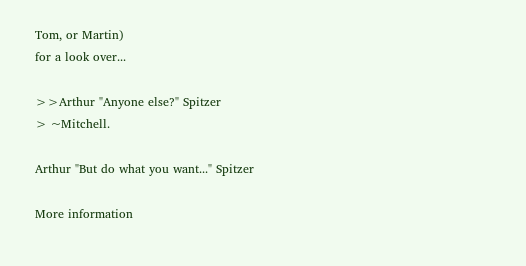Tom, or Martin)
for a look over...

>>Arthur "Anyone else?" Spitzer
> ~Mitchell.

Arthur "But do what you want..." Spitzer

More information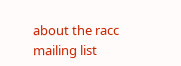about the racc mailing list